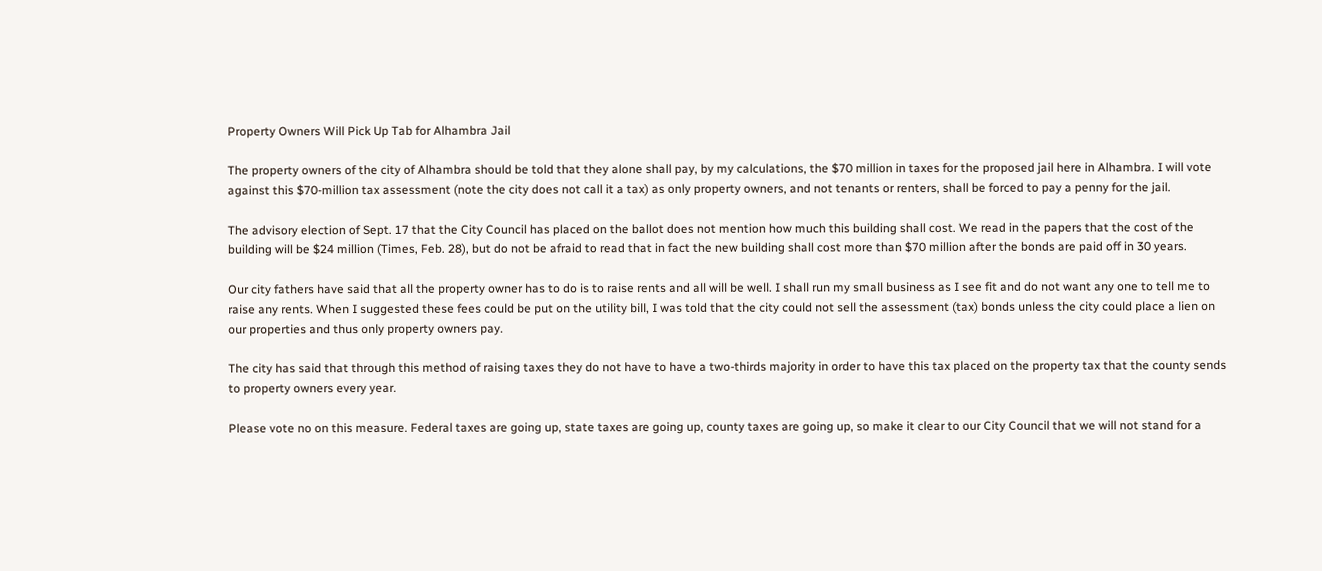Property Owners Will Pick Up Tab for Alhambra Jail

The property owners of the city of Alhambra should be told that they alone shall pay, by my calculations, the $70 million in taxes for the proposed jail here in Alhambra. I will vote against this $70-million tax assessment (note the city does not call it a tax) as only property owners, and not tenants or renters, shall be forced to pay a penny for the jail.

The advisory election of Sept. 17 that the City Council has placed on the ballot does not mention how much this building shall cost. We read in the papers that the cost of the building will be $24 million (Times, Feb. 28), but do not be afraid to read that in fact the new building shall cost more than $70 million after the bonds are paid off in 30 years.

Our city fathers have said that all the property owner has to do is to raise rents and all will be well. I shall run my small business as I see fit and do not want any one to tell me to raise any rents. When I suggested these fees could be put on the utility bill, I was told that the city could not sell the assessment (tax) bonds unless the city could place a lien on our properties and thus only property owners pay.

The city has said that through this method of raising taxes they do not have to have a two-thirds majority in order to have this tax placed on the property tax that the county sends to property owners every year.

Please vote no on this measure. Federal taxes are going up, state taxes are going up, county taxes are going up, so make it clear to our City Council that we will not stand for a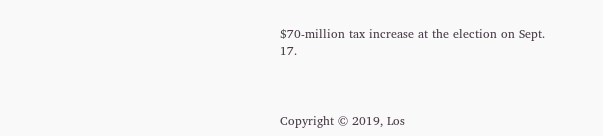$70-million tax increase at the election on Sept. 17.



Copyright © 2019, Los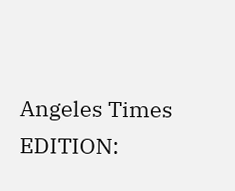Angeles Times
EDITION: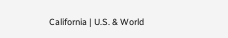California | U.S. & World